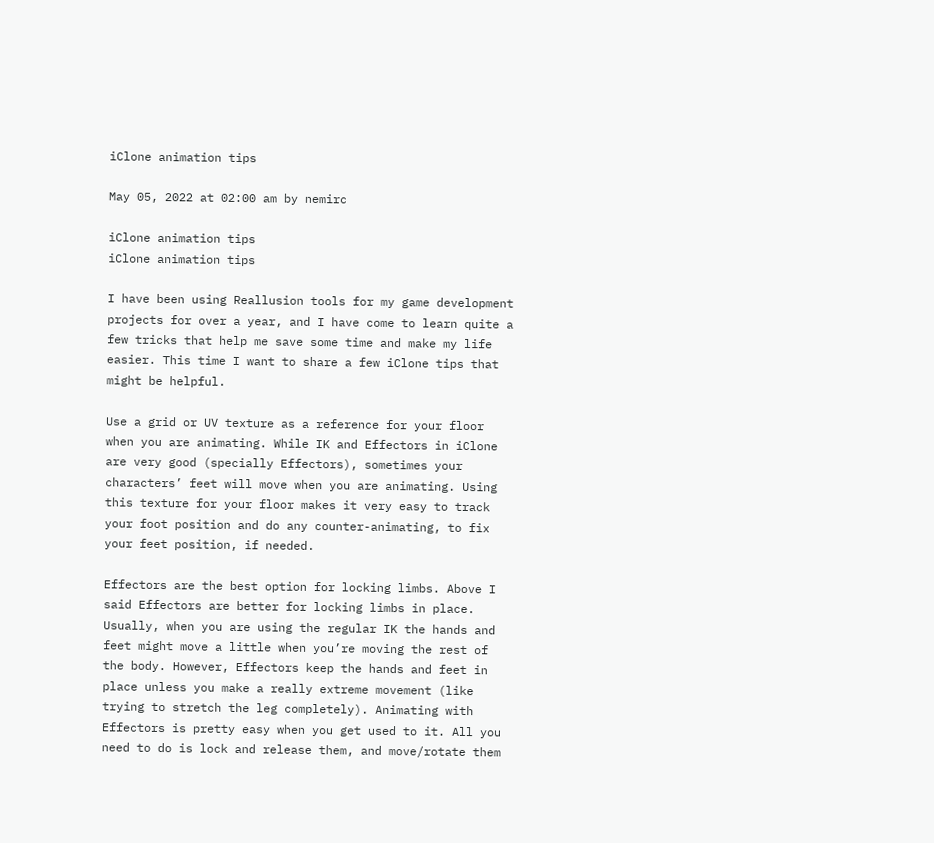iClone animation tips

May 05, 2022 at 02:00 am by nemirc

iClone animation tips
iClone animation tips

I have been using Reallusion tools for my game development projects for over a year, and I have come to learn quite a few tricks that help me save some time and make my life easier. This time I want to share a few iClone tips that might be helpful.

Use a grid or UV texture as a reference for your floor when you are animating. While IK and Effectors in iClone are very good (specially Effectors), sometimes your characters’ feet will move when you are animating. Using this texture for your floor makes it very easy to track your foot position and do any counter-animating, to fix your feet position, if needed.

Effectors are the best option for locking limbs. Above I said Effectors are better for locking limbs in place. Usually, when you are using the regular IK the hands and feet might move a little when you’re moving the rest of the body. However, Effectors keep the hands and feet in place unless you make a really extreme movement (like trying to stretch the leg completely). Animating with Effectors is pretty easy when you get used to it. All you need to do is lock and release them, and move/rotate them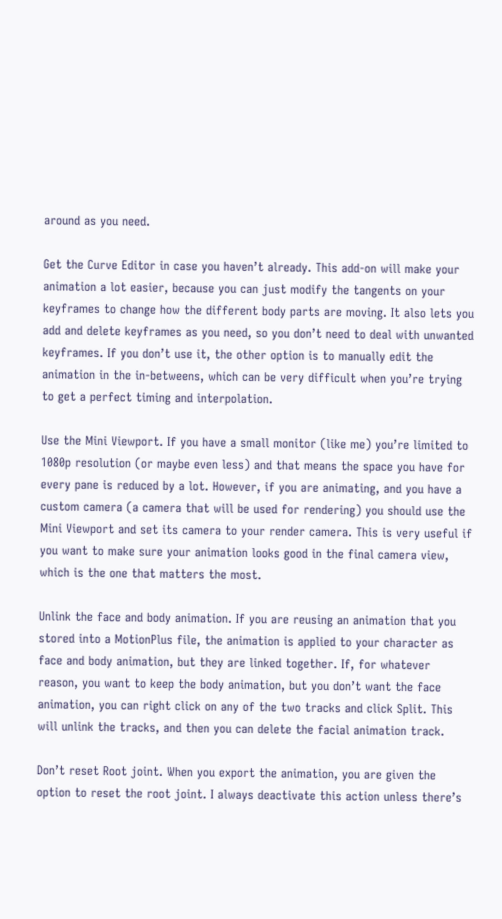around as you need.

Get the Curve Editor in case you haven’t already. This add-on will make your animation a lot easier, because you can just modify the tangents on your keyframes to change how the different body parts are moving. It also lets you add and delete keyframes as you need, so you don’t need to deal with unwanted keyframes. If you don’t use it, the other option is to manually edit the animation in the in-betweens, which can be very difficult when you’re trying to get a perfect timing and interpolation.

Use the Mini Viewport. If you have a small monitor (like me) you’re limited to 1080p resolution (or maybe even less) and that means the space you have for every pane is reduced by a lot. However, if you are animating, and you have a custom camera (a camera that will be used for rendering) you should use the Mini Viewport and set its camera to your render camera. This is very useful if you want to make sure your animation looks good in the final camera view, which is the one that matters the most.

Unlink the face and body animation. If you are reusing an animation that you stored into a MotionPlus file, the animation is applied to your character as face and body animation, but they are linked together. If, for whatever reason, you want to keep the body animation, but you don’t want the face animation, you can right click on any of the two tracks and click Split. This will unlink the tracks, and then you can delete the facial animation track.

Don’t reset Root joint. When you export the animation, you are given the option to reset the root joint. I always deactivate this action unless there’s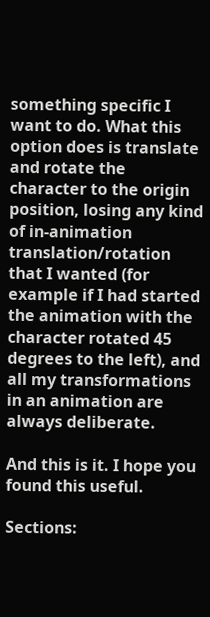something specific I want to do. What this option does is translate and rotate the character to the origin position, losing any kind of in-animation translation/rotation that I wanted (for example if I had started the animation with the character rotated 45 degrees to the left), and all my transformations in an animation are always deliberate.

And this is it. I hope you found this useful.

Sections: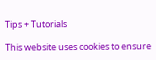Tips + Tutorials

This website uses cookies to ensure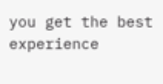you get the best experience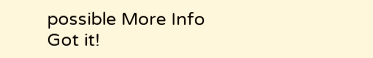possible More Info
Got it!